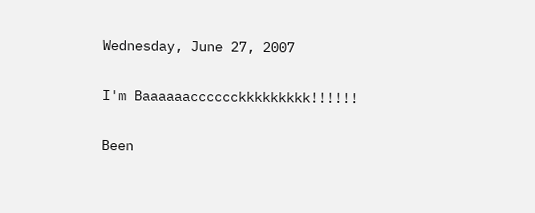Wednesday, June 27, 2007

I'm Baaaaaacccccckkkkkkkkk!!!!!!

Been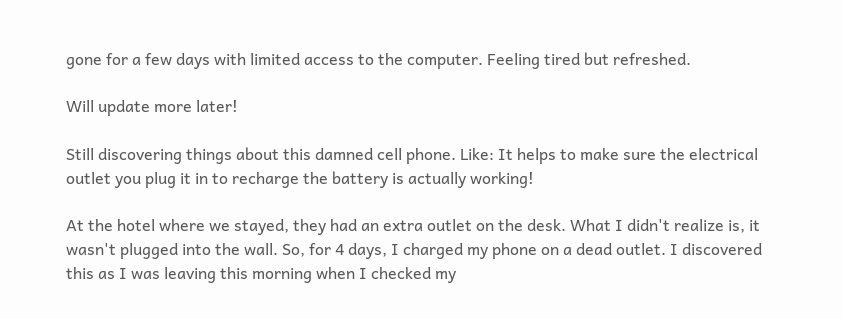gone for a few days with limited access to the computer. Feeling tired but refreshed.

Will update more later!

Still discovering things about this damned cell phone. Like: It helps to make sure the electrical outlet you plug it in to recharge the battery is actually working!

At the hotel where we stayed, they had an extra outlet on the desk. What I didn't realize is, it wasn't plugged into the wall. So, for 4 days, I charged my phone on a dead outlet. I discovered this as I was leaving this morning when I checked my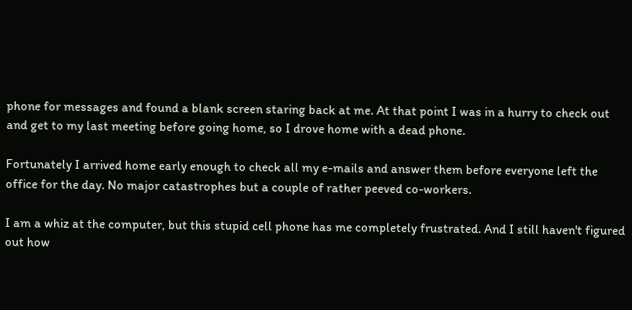phone for messages and found a blank screen staring back at me. At that point I was in a hurry to check out and get to my last meeting before going home, so I drove home with a dead phone.

Fortunately I arrived home early enough to check all my e-mails and answer them before everyone left the office for the day. No major catastrophes but a couple of rather peeved co-workers.

I am a whiz at the computer, but this stupid cell phone has me completely frustrated. And I still haven't figured out how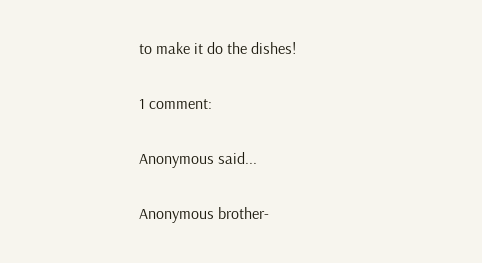to make it do the dishes!

1 comment:

Anonymous said...

Anonymous brother-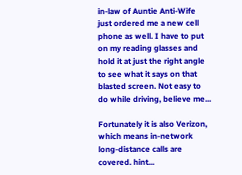in-law of Auntie Anti-Wife just ordered me a new cell phone as well. I have to put on my reading glasses and hold it at just the right angle to see what it says on that blasted screen. Not easy to do while driving, believe me...

Fortunately it is also Verizon, which means in-network long-distance calls are covered. hint...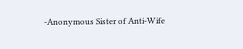-Anonymous Sister of Anti-Wife